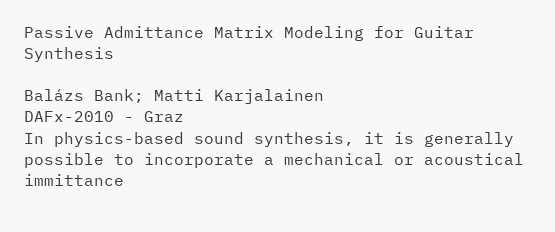Passive Admittance Matrix Modeling for Guitar Synthesis

Balázs Bank; Matti Karjalainen
DAFx-2010 - Graz
In physics-based sound synthesis, it is generally possible to incorporate a mechanical or acoustical immittance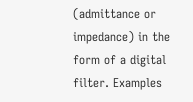(admittance or impedance) in the form of a digital filter. Examples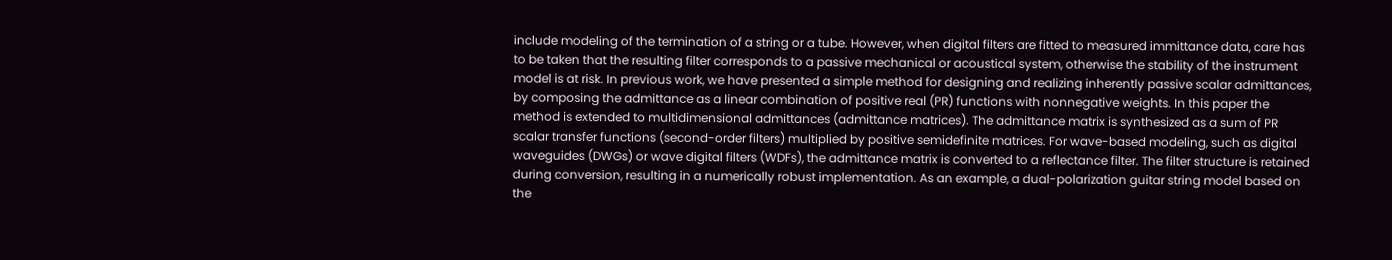include modeling of the termination of a string or a tube. However, when digital filters are fitted to measured immittance data, care has to be taken that the resulting filter corresponds to a passive mechanical or acoustical system, otherwise the stability of the instrument model is at risk. In previous work, we have presented a simple method for designing and realizing inherently passive scalar admittances, by composing the admittance as a linear combination of positive real (PR) functions with nonnegative weights. In this paper the method is extended to multidimensional admittances (admittance matrices). The admittance matrix is synthesized as a sum of PR scalar transfer functions (second-order filters) multiplied by positive semidefinite matrices. For wave-based modeling, such as digital waveguides (DWGs) or wave digital filters (WDFs), the admittance matrix is converted to a reflectance filter. The filter structure is retained during conversion, resulting in a numerically robust implementation. As an example, a dual-polarization guitar string model based on the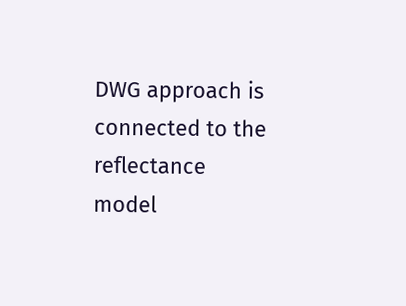DWG approach is connected to the reflectance model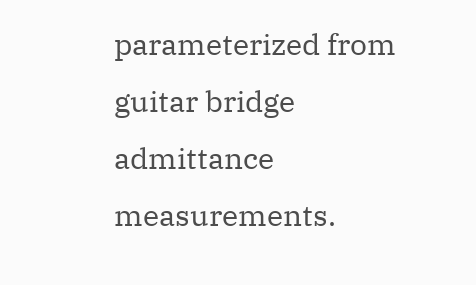parameterized from guitar bridge admittance measurements.